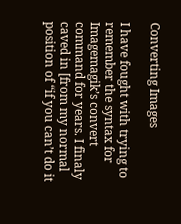Converting Images

I have fought with trying to remember the syntax for Imagemagik’s convert command for years. I finaly caved in [from my normal position of “if you can’t do it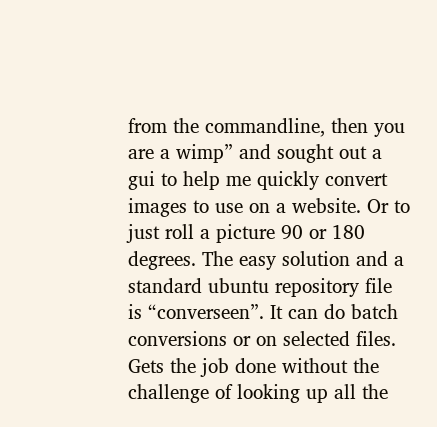from the commandline, then you are a wimp” and sought out a gui to help me quickly convert images to use on a website. Or to just roll a picture 90 or 180 degrees. The easy solution and a standard ubuntu repository file is “converseen”. It can do batch conversions or on selected files. Gets the job done without the challenge of looking up all the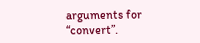arguments for “convert”.